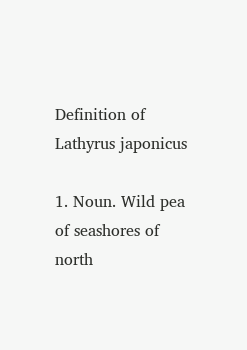Definition of Lathyrus japonicus

1. Noun. Wild pea of seashores of north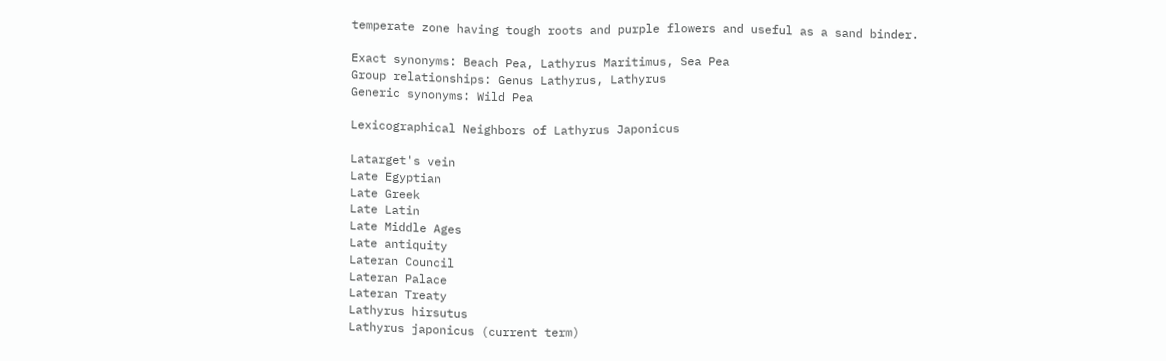temperate zone having tough roots and purple flowers and useful as a sand binder.

Exact synonyms: Beach Pea, Lathyrus Maritimus, Sea Pea
Group relationships: Genus Lathyrus, Lathyrus
Generic synonyms: Wild Pea

Lexicographical Neighbors of Lathyrus Japonicus

Latarget's vein
Late Egyptian
Late Greek
Late Latin
Late Middle Ages
Late antiquity
Lateran Council
Lateran Palace
Lateran Treaty
Lathyrus hirsutus
Lathyrus japonicus (current term)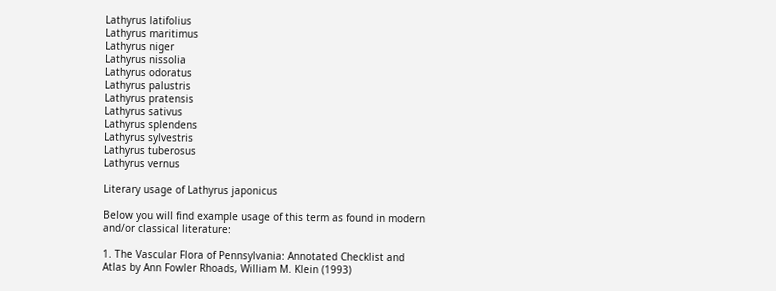Lathyrus latifolius
Lathyrus maritimus
Lathyrus niger
Lathyrus nissolia
Lathyrus odoratus
Lathyrus palustris
Lathyrus pratensis
Lathyrus sativus
Lathyrus splendens
Lathyrus sylvestris
Lathyrus tuberosus
Lathyrus vernus

Literary usage of Lathyrus japonicus

Below you will find example usage of this term as found in modern and/or classical literature:

1. The Vascular Flora of Pennsylvania: Annotated Checklist and Atlas by Ann Fowler Rhoads, William M. Klein (1993)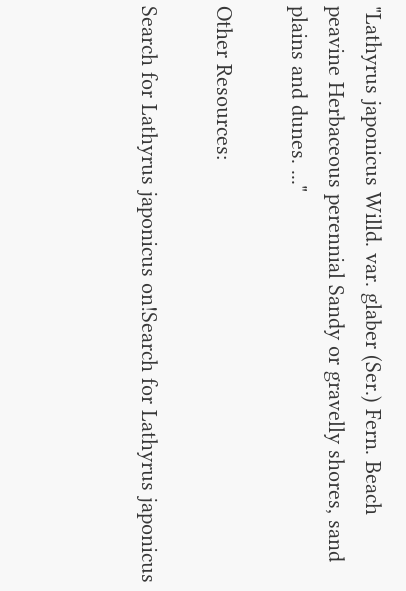"Lathyrus japonicus Willd. var. glaber (Ser.) Fern. Beach peavine Herbaceous perennial Sandy or gravelly shores, sand plains and dunes. ..."

Other Resources:

Search for Lathyrus japonicus on!Search for Lathyrus japonicus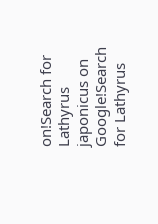on!Search for Lathyrus japonicus on Google!Search for Lathyrus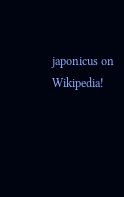japonicus on Wikipedia!